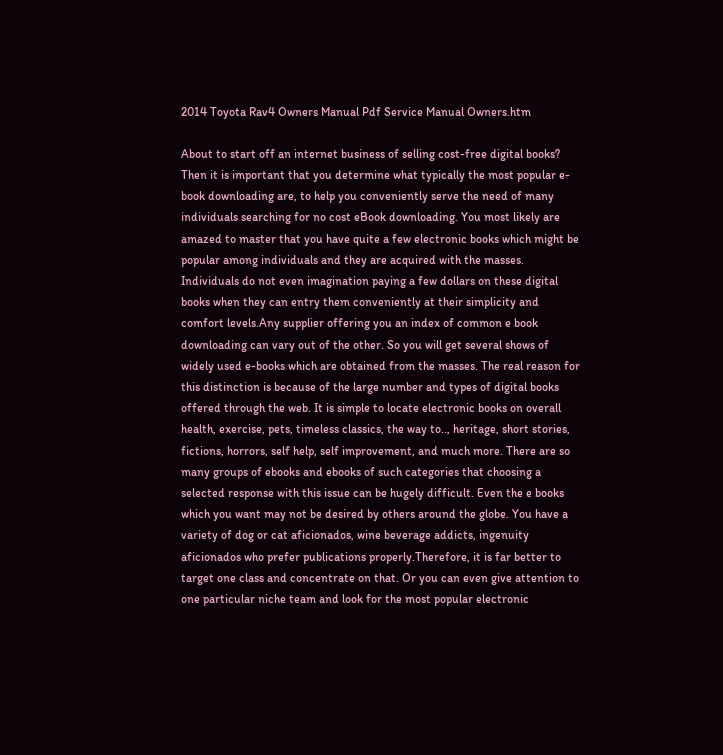2014 Toyota Rav4 Owners Manual Pdf Service Manual Owners.htm

About to start off an internet business of selling cost-free digital books? Then it is important that you determine what typically the most popular e-book downloading are, to help you conveniently serve the need of many individuals searching for no cost eBook downloading. You most likely are amazed to master that you have quite a few electronic books which might be popular among individuals and they are acquired with the masses. Individuals do not even imagination paying a few dollars on these digital books when they can entry them conveniently at their simplicity and comfort levels.Any supplier offering you an index of common e book downloading can vary out of the other. So you will get several shows of widely used e-books which are obtained from the masses. The real reason for this distinction is because of the large number and types of digital books offered through the web. It is simple to locate electronic books on overall health, exercise, pets, timeless classics, the way to.., heritage, short stories, fictions, horrors, self help, self improvement, and much more. There are so many groups of ebooks and ebooks of such categories that choosing a selected response with this issue can be hugely difficult. Even the e books which you want may not be desired by others around the globe. You have a variety of dog or cat aficionados, wine beverage addicts, ingenuity aficionados who prefer publications properly.Therefore, it is far better to target one class and concentrate on that. Or you can even give attention to one particular niche team and look for the most popular electronic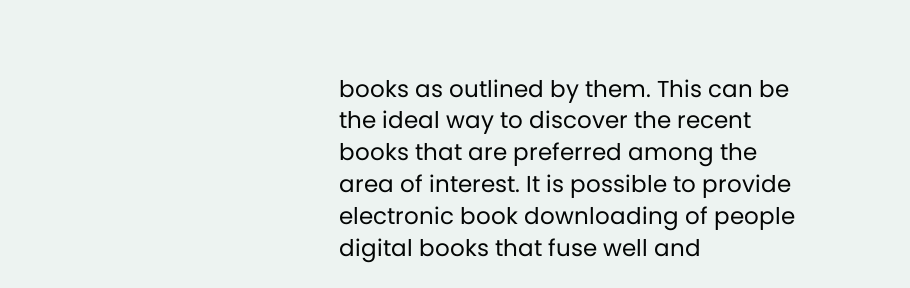books as outlined by them. This can be the ideal way to discover the recent books that are preferred among the area of interest. It is possible to provide electronic book downloading of people digital books that fuse well and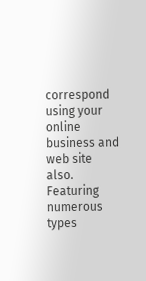correspond using your online business and web site also. Featuring numerous types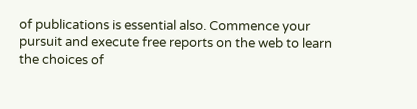of publications is essential also. Commence your pursuit and execute free reports on the web to learn the choices of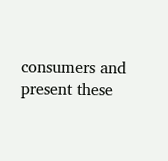consumers and present these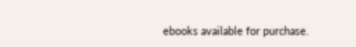ebooks available for purchase.